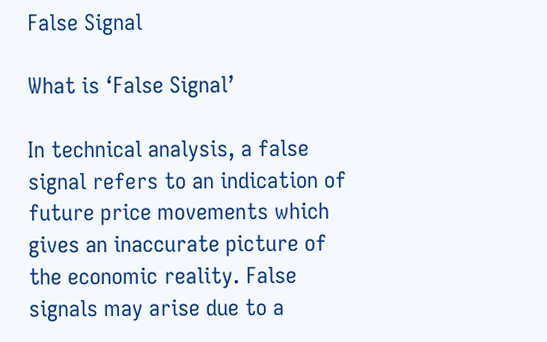False Signal

What is ‘False Signal’

In technical analysis, a false signal refers to an indication of future price movements which gives an inaccurate picture of the economic reality. False signals may arise due to a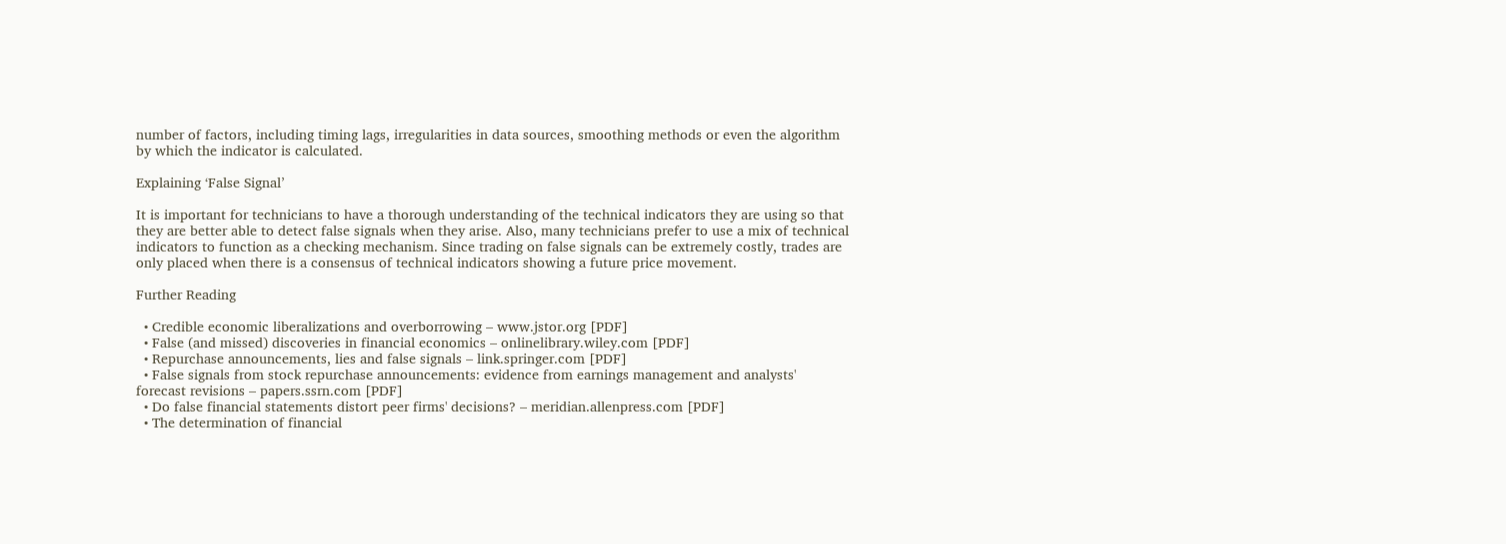number of factors, including timing lags, irregularities in data sources, smoothing methods or even the algorithm by which the indicator is calculated.

Explaining ‘False Signal’

It is important for technicians to have a thorough understanding of the technical indicators they are using so that they are better able to detect false signals when they arise. Also, many technicians prefer to use a mix of technical indicators to function as a checking mechanism. Since trading on false signals can be extremely costly, trades are only placed when there is a consensus of technical indicators showing a future price movement.

Further Reading

  • Credible economic liberalizations and overborrowing – www.jstor.org [PDF]
  • False (and missed) discoveries in financial economics – onlinelibrary.wiley.com [PDF]
  • Repurchase announcements, lies and false signals – link.springer.com [PDF]
  • False signals from stock repurchase announcements: evidence from earnings management and analysts' forecast revisions – papers.ssrn.com [PDF]
  • Do false financial statements distort peer firms' decisions? – meridian.allenpress.com [PDF]
  • The determination of financial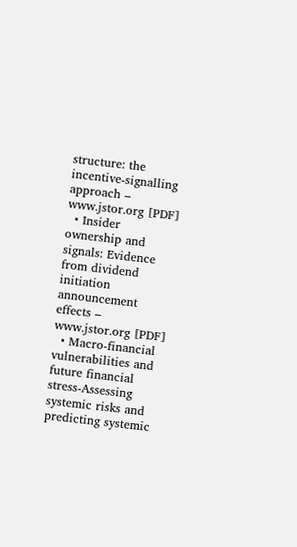structure: the incentive-signalling approach – www.jstor.org [PDF]
  • Insider ownership and signals: Evidence from dividend initiation announcement effects – www.jstor.org [PDF]
  • Macro-financial vulnerabilities and future financial stress-Assessing systemic risks and predicting systemic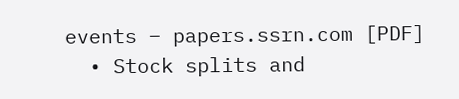events – papers.ssrn.com [PDF]
  • Stock splits and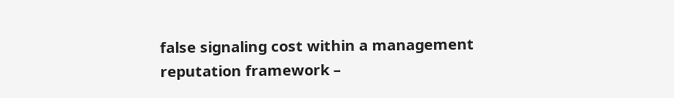false signaling cost within a management reputation framework –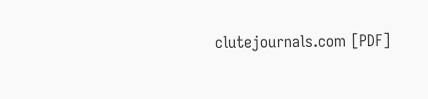clutejournals.com [PDF]